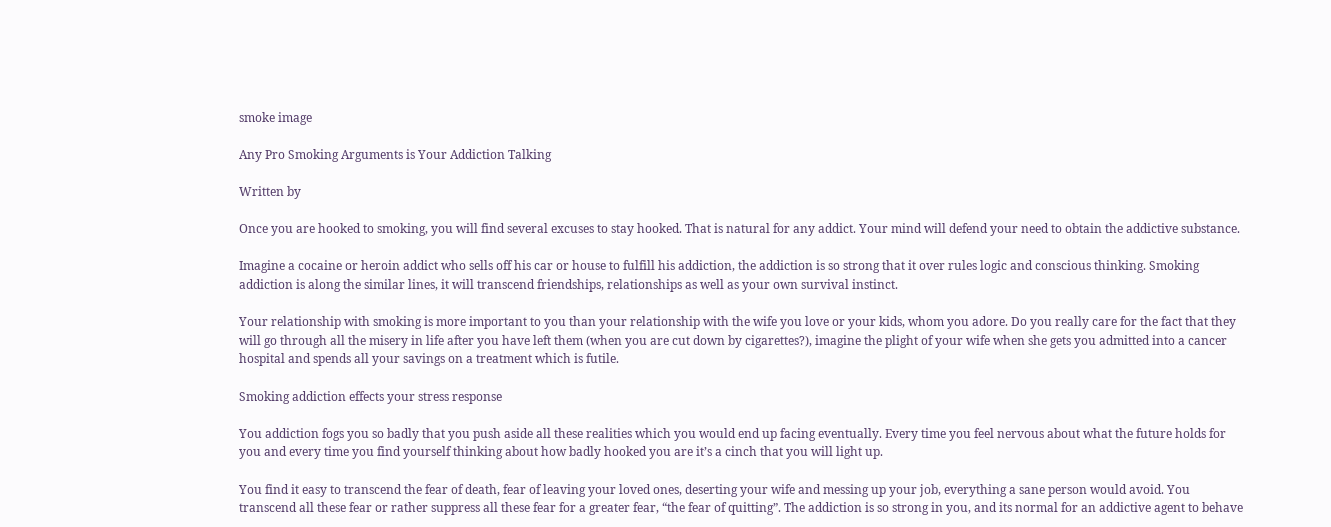smoke image

Any Pro Smoking Arguments is Your Addiction Talking

Written by

Once you are hooked to smoking, you will find several excuses to stay hooked. That is natural for any addict. Your mind will defend your need to obtain the addictive substance.

Imagine a cocaine or heroin addict who sells off his car or house to fulfill his addiction, the addiction is so strong that it over rules logic and conscious thinking. Smoking addiction is along the similar lines, it will transcend friendships, relationships as well as your own survival instinct.

Your relationship with smoking is more important to you than your relationship with the wife you love or your kids, whom you adore. Do you really care for the fact that they will go through all the misery in life after you have left them (when you are cut down by cigarettes?), imagine the plight of your wife when she gets you admitted into a cancer hospital and spends all your savings on a treatment which is futile.

Smoking addiction effects your stress response

You addiction fogs you so badly that you push aside all these realities which you would end up facing eventually. Every time you feel nervous about what the future holds for you and every time you find yourself thinking about how badly hooked you are it’s a cinch that you will light up.

You find it easy to transcend the fear of death, fear of leaving your loved ones, deserting your wife and messing up your job, everything a sane person would avoid. You transcend all these fear or rather suppress all these fear for a greater fear, “the fear of quitting”. The addiction is so strong in you, and its normal for an addictive agent to behave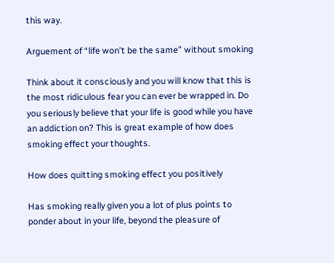this way.

Arguement of “life won’t be the same” without smoking

Think about it consciously and you will know that this is the most ridiculous fear you can ever be wrapped in. Do you seriously believe that your life is good while you have an addiction on? This is great example of how does smoking effect your thoughts.

How does quitting smoking effect you positively

Has smoking really given you a lot of plus points to ponder about in your life, beyond the pleasure of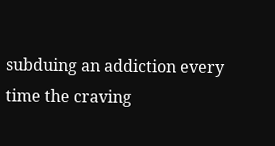subduing an addiction every time the craving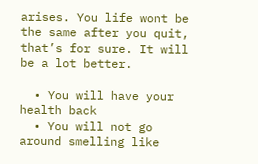arises. You life wont be the same after you quit, that’s for sure. It will be a lot better.

  • You will have your health back
  • You will not go around smelling like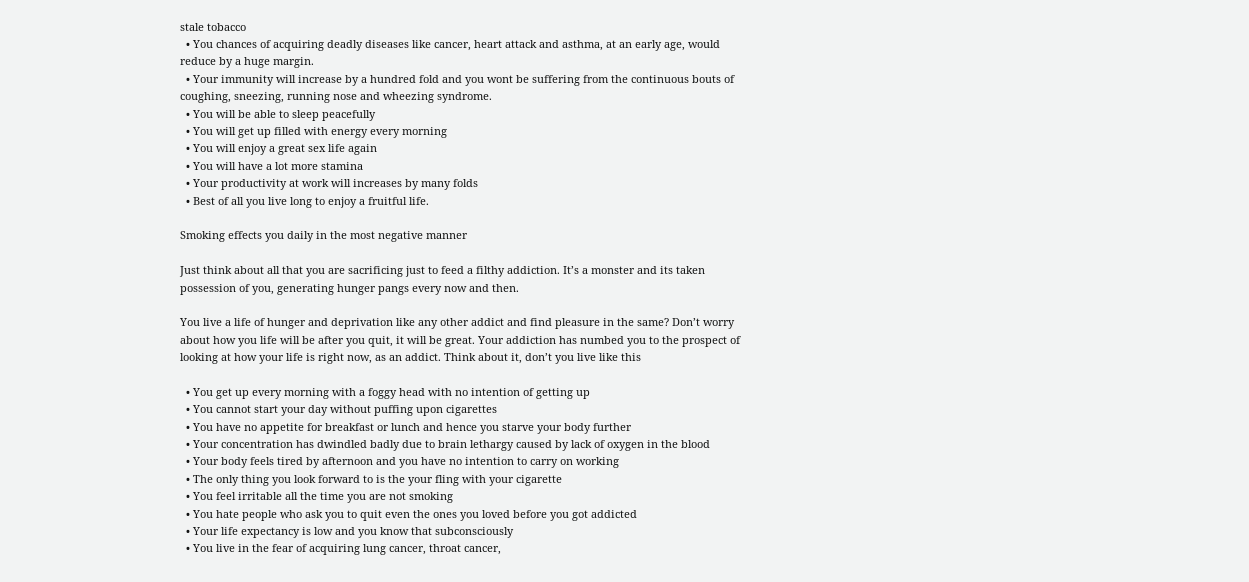stale tobacco
  • You chances of acquiring deadly diseases like cancer, heart attack and asthma, at an early age, would reduce by a huge margin.
  • Your immunity will increase by a hundred fold and you wont be suffering from the continuous bouts of coughing, sneezing, running nose and wheezing syndrome.
  • You will be able to sleep peacefully
  • You will get up filled with energy every morning
  • You will enjoy a great sex life again
  • You will have a lot more stamina
  • Your productivity at work will increases by many folds
  • Best of all you live long to enjoy a fruitful life.

Smoking effects you daily in the most negative manner

Just think about all that you are sacrificing just to feed a filthy addiction. It’s a monster and its taken possession of you, generating hunger pangs every now and then.

You live a life of hunger and deprivation like any other addict and find pleasure in the same? Don’t worry about how you life will be after you quit, it will be great. Your addiction has numbed you to the prospect of looking at how your life is right now, as an addict. Think about it, don’t you live like this

  • You get up every morning with a foggy head with no intention of getting up
  • You cannot start your day without puffing upon cigarettes
  • You have no appetite for breakfast or lunch and hence you starve your body further
  • Your concentration has dwindled badly due to brain lethargy caused by lack of oxygen in the blood
  • Your body feels tired by afternoon and you have no intention to carry on working
  • The only thing you look forward to is the your fling with your cigarette
  • You feel irritable all the time you are not smoking
  • You hate people who ask you to quit even the ones you loved before you got addicted
  • Your life expectancy is low and you know that subconsciously
  • You live in the fear of acquiring lung cancer, throat cancer,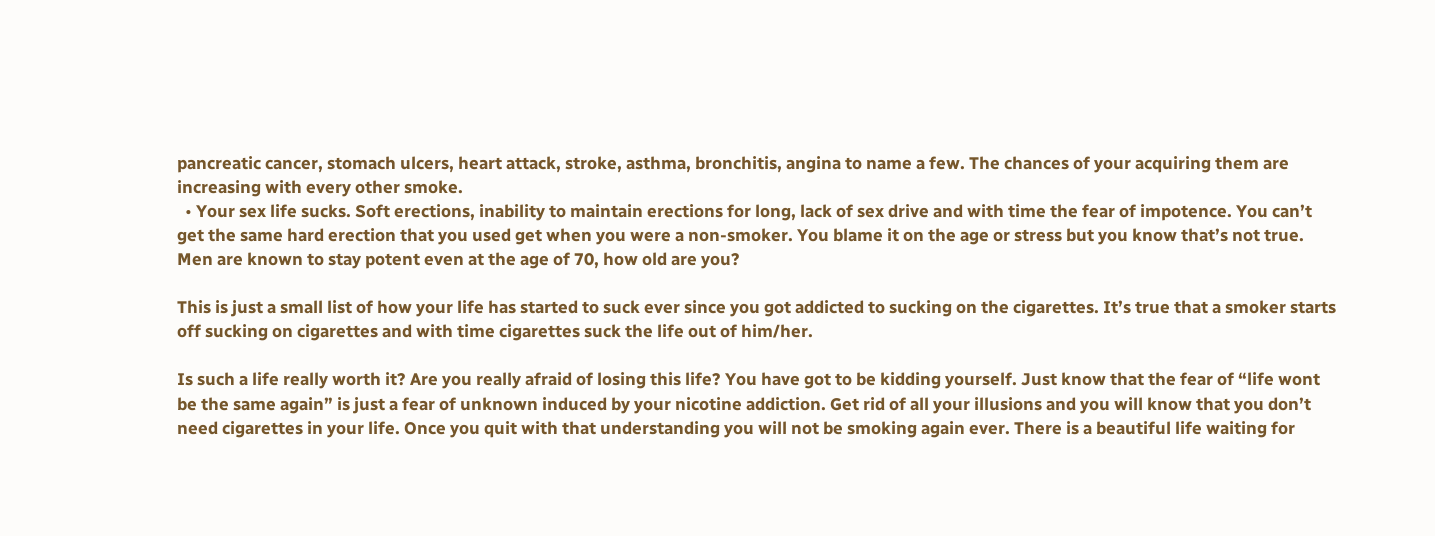pancreatic cancer, stomach ulcers, heart attack, stroke, asthma, bronchitis, angina to name a few. The chances of your acquiring them are increasing with every other smoke.
  • Your sex life sucks. Soft erections, inability to maintain erections for long, lack of sex drive and with time the fear of impotence. You can’t get the same hard erection that you used get when you were a non-smoker. You blame it on the age or stress but you know that’s not true. Men are known to stay potent even at the age of 70, how old are you?

This is just a small list of how your life has started to suck ever since you got addicted to sucking on the cigarettes. It’s true that a smoker starts off sucking on cigarettes and with time cigarettes suck the life out of him/her.

Is such a life really worth it? Are you really afraid of losing this life? You have got to be kidding yourself. Just know that the fear of “life wont be the same again” is just a fear of unknown induced by your nicotine addiction. Get rid of all your illusions and you will know that you don’t need cigarettes in your life. Once you quit with that understanding you will not be smoking again ever. There is a beautiful life waiting for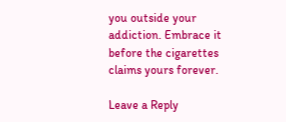you outside your addiction. Embrace it before the cigarettes claims yours forever.

Leave a Reply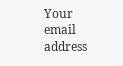Your email address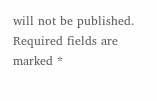will not be published. Required fields are marked *